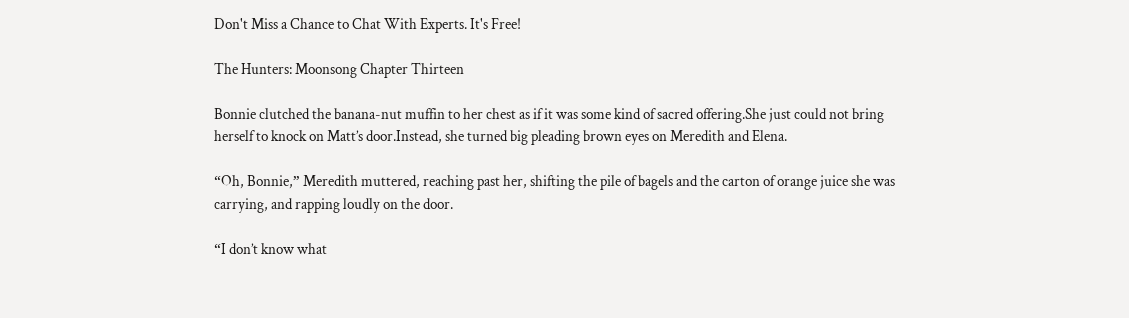Don't Miss a Chance to Chat With Experts. It's Free!

The Hunters: Moonsong Chapter Thirteen

Bonnie clutched the banana-nut muffin to her chest as if it was some kind of sacred offering.She just could not bring herself to knock on Matt’s door.Instead, she turned big pleading brown eyes on Meredith and Elena.

“Oh, Bonnie,” Meredith muttered, reaching past her, shifting the pile of bagels and the carton of orange juice she was carrying, and rapping loudly on the door.

“I don’t know what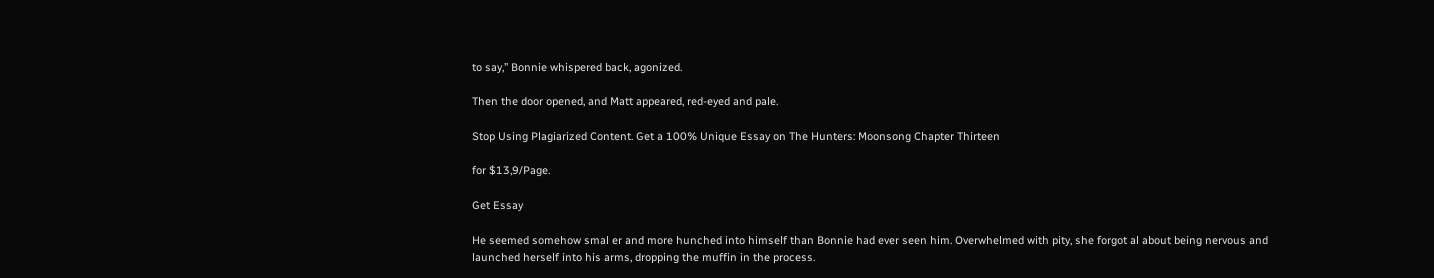to say,” Bonnie whispered back, agonized.

Then the door opened, and Matt appeared, red-eyed and pale.

Stop Using Plagiarized Content. Get a 100% Unique Essay on The Hunters: Moonsong Chapter Thirteen

for $13,9/Page.

Get Essay

He seemed somehow smal er and more hunched into himself than Bonnie had ever seen him. Overwhelmed with pity, she forgot al about being nervous and launched herself into his arms, dropping the muffin in the process.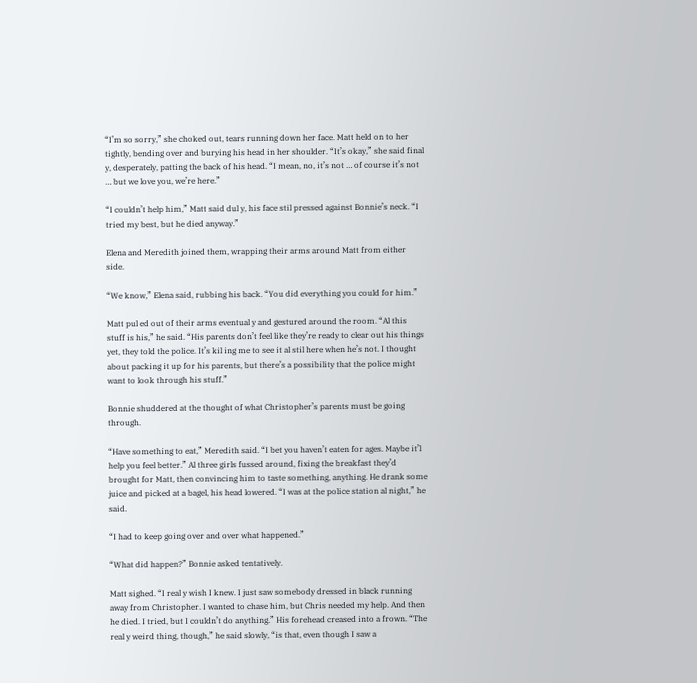“I’m so sorry,” she choked out, tears running down her face. Matt held on to her tightly, bending over and burying his head in her shoulder. “It’s okay,” she said final y, desperately, patting the back of his head. “I mean, no, it’s not … of course it’s not … but we love you, we’re here.”

“I couldn’t help him,” Matt said dul y, his face stil pressed against Bonnie’s neck. “I tried my best, but he died anyway.”

Elena and Meredith joined them, wrapping their arms around Matt from either side.

“We know,” Elena said, rubbing his back. “You did everything you could for him.”

Matt pul ed out of their arms eventual y and gestured around the room. “Al this stuff is his,” he said. “His parents don’t feel like they’re ready to clear out his things yet, they told the police. It’s kil ing me to see it al stil here when he’s not. I thought about packing it up for his parents, but there’s a possibility that the police might want to look through his stuff.”

Bonnie shuddered at the thought of what Christopher’s parents must be going through.

“Have something to eat,” Meredith said. “I bet you haven’t eaten for ages. Maybe it’l help you feel better.” Al three girls fussed around, fixing the breakfast they’d brought for Matt, then convincing him to taste something, anything. He drank some juice and picked at a bagel, his head lowered. “I was at the police station al night,” he said.

“I had to keep going over and over what happened.”

“What did happen?” Bonnie asked tentatively.

Matt sighed. “I real y wish I knew. I just saw somebody dressed in black running away from Christopher. I wanted to chase him, but Chris needed my help. And then he died. I tried, but I couldn’t do anything.” His forehead creased into a frown. “The real y weird thing, though,” he said slowly, “is that, even though I saw a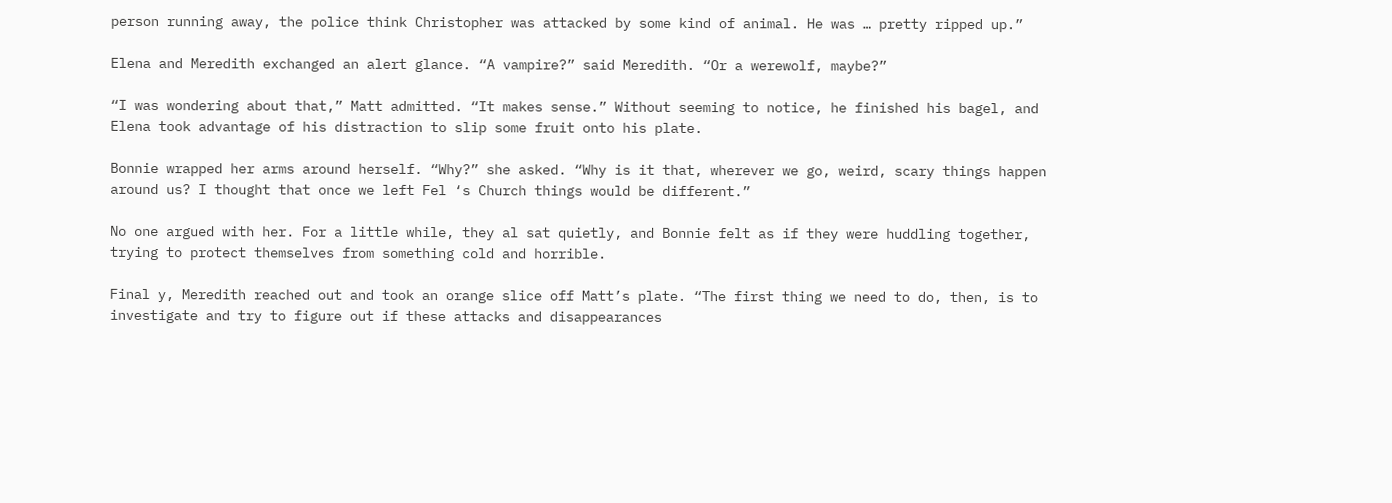person running away, the police think Christopher was attacked by some kind of animal. He was … pretty ripped up.”

Elena and Meredith exchanged an alert glance. “A vampire?” said Meredith. “Or a werewolf, maybe?”

“I was wondering about that,” Matt admitted. “It makes sense.” Without seeming to notice, he finished his bagel, and Elena took advantage of his distraction to slip some fruit onto his plate.

Bonnie wrapped her arms around herself. “Why?” she asked. “Why is it that, wherever we go, weird, scary things happen around us? I thought that once we left Fel ‘s Church things would be different.”

No one argued with her. For a little while, they al sat quietly, and Bonnie felt as if they were huddling together, trying to protect themselves from something cold and horrible.

Final y, Meredith reached out and took an orange slice off Matt’s plate. “The first thing we need to do, then, is to investigate and try to figure out if these attacks and disappearances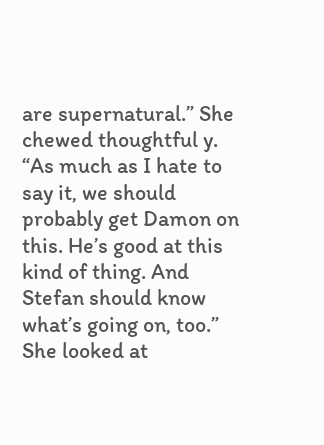are supernatural.” She chewed thoughtful y. “As much as I hate to say it, we should probably get Damon on this. He’s good at this kind of thing. And Stefan should know what’s going on, too.” She looked at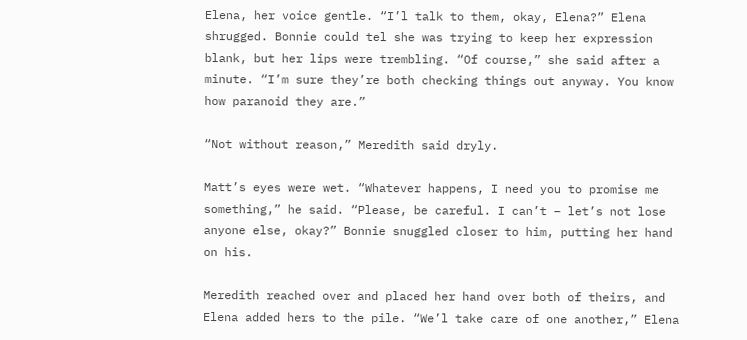Elena, her voice gentle. “I’l talk to them, okay, Elena?” Elena shrugged. Bonnie could tel she was trying to keep her expression blank, but her lips were trembling. “Of course,” she said after a minute. “I’m sure they’re both checking things out anyway. You know how paranoid they are.”

“Not without reason,” Meredith said dryly.

Matt’s eyes were wet. “Whatever happens, I need you to promise me something,” he said. “Please, be careful. I can’t – let’s not lose anyone else, okay?” Bonnie snuggled closer to him, putting her hand on his.

Meredith reached over and placed her hand over both of theirs, and Elena added hers to the pile. “We’l take care of one another,” Elena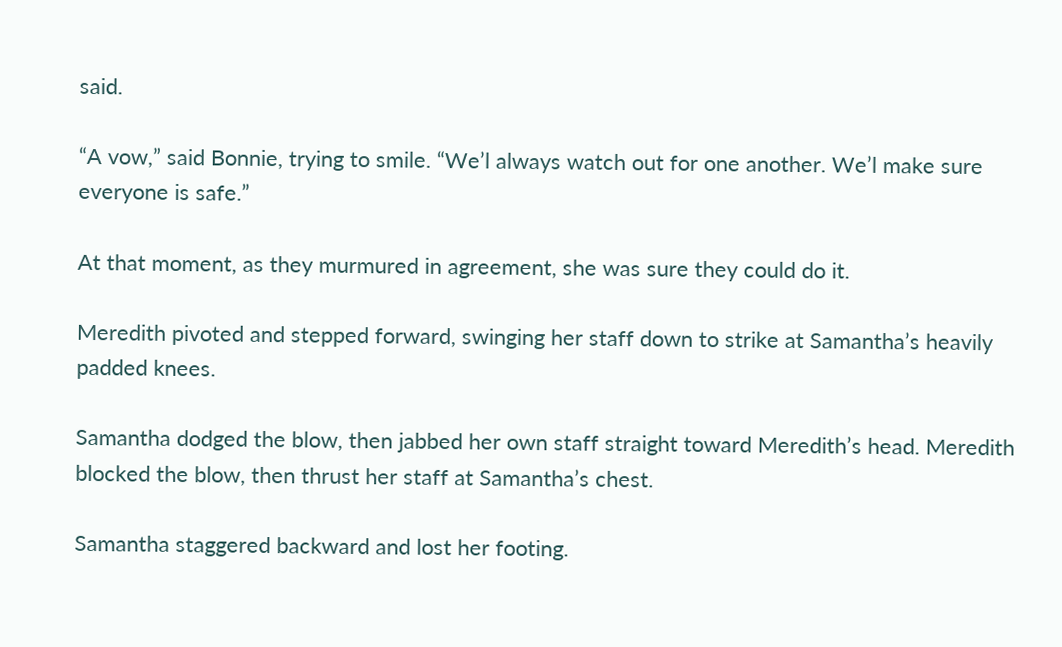said.

“A vow,” said Bonnie, trying to smile. “We’l always watch out for one another. We’l make sure everyone is safe.”

At that moment, as they murmured in agreement, she was sure they could do it.

Meredith pivoted and stepped forward, swinging her staff down to strike at Samantha’s heavily padded knees.

Samantha dodged the blow, then jabbed her own staff straight toward Meredith’s head. Meredith blocked the blow, then thrust her staff at Samantha’s chest.

Samantha staggered backward and lost her footing.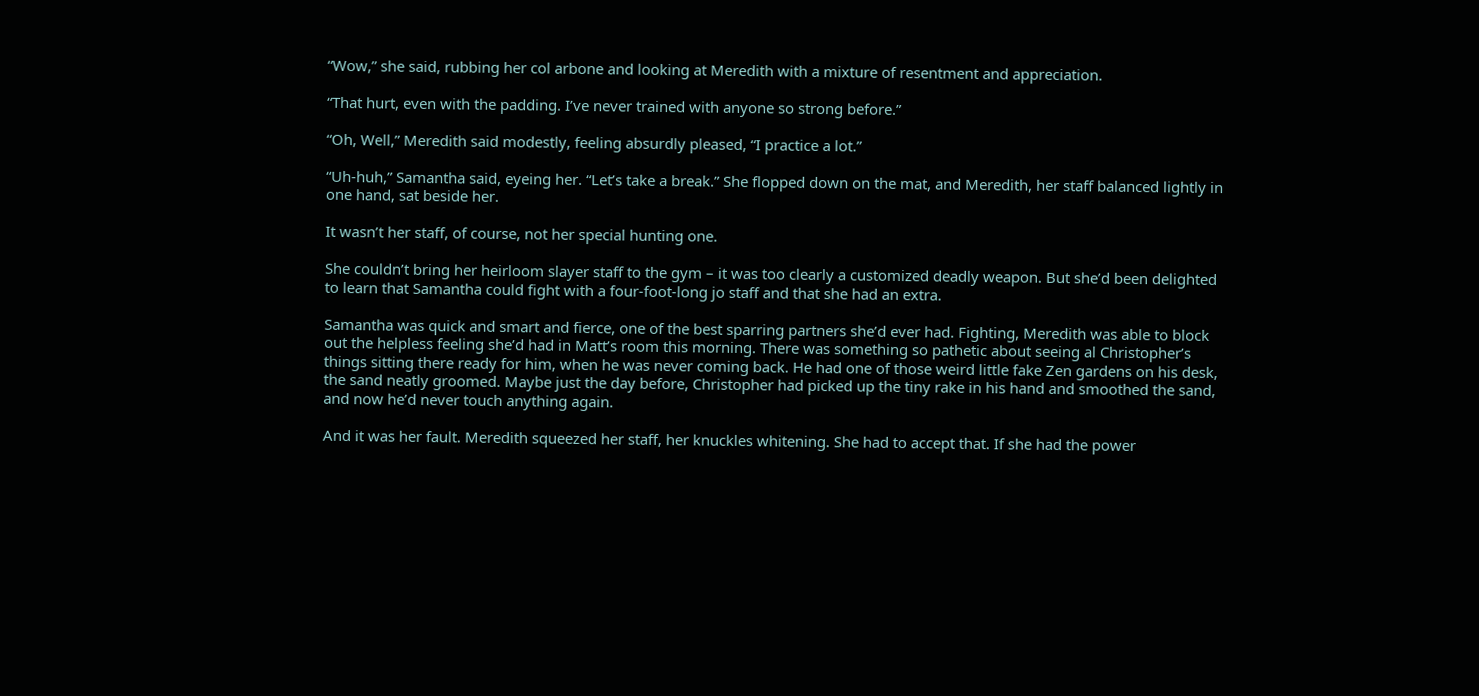“Wow,” she said, rubbing her col arbone and looking at Meredith with a mixture of resentment and appreciation.

“That hurt, even with the padding. I’ve never trained with anyone so strong before.”

“Oh, Well,” Meredith said modestly, feeling absurdly pleased, “I practice a lot.”

“Uh-huh,” Samantha said, eyeing her. “Let’s take a break.” She flopped down on the mat, and Meredith, her staff balanced lightly in one hand, sat beside her.

It wasn’t her staff, of course, not her special hunting one.

She couldn’t bring her heirloom slayer staff to the gym – it was too clearly a customized deadly weapon. But she’d been delighted to learn that Samantha could fight with a four-foot-long jo staff and that she had an extra.

Samantha was quick and smart and fierce, one of the best sparring partners she’d ever had. Fighting, Meredith was able to block out the helpless feeling she’d had in Matt’s room this morning. There was something so pathetic about seeing al Christopher’s things sitting there ready for him, when he was never coming back. He had one of those weird little fake Zen gardens on his desk, the sand neatly groomed. Maybe just the day before, Christopher had picked up the tiny rake in his hand and smoothed the sand, and now he’d never touch anything again.

And it was her fault. Meredith squeezed her staff, her knuckles whitening. She had to accept that. If she had the power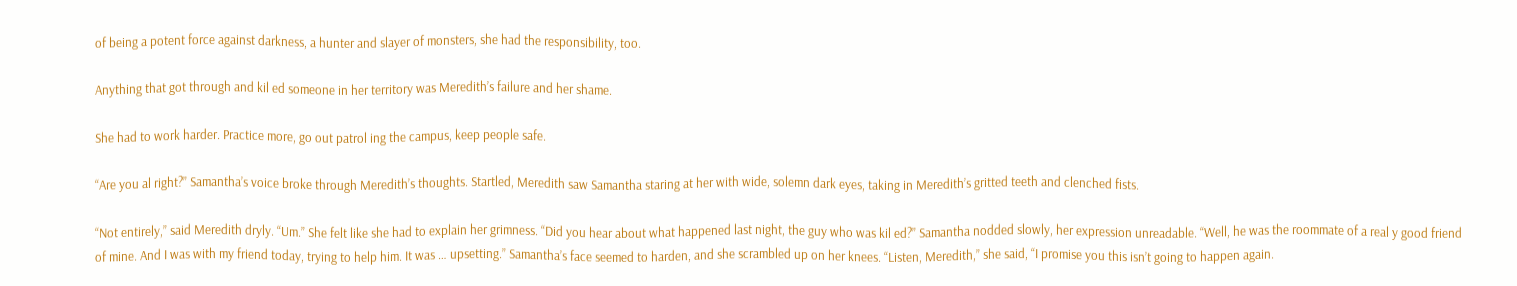of being a potent force against darkness, a hunter and slayer of monsters, she had the responsibility, too.

Anything that got through and kil ed someone in her territory was Meredith’s failure and her shame.

She had to work harder. Practice more, go out patrol ing the campus, keep people safe.

“Are you al right?” Samantha’s voice broke through Meredith’s thoughts. Startled, Meredith saw Samantha staring at her with wide, solemn dark eyes, taking in Meredith’s gritted teeth and clenched fists.

“Not entirely,” said Meredith dryly. “Um.” She felt like she had to explain her grimness. “Did you hear about what happened last night, the guy who was kil ed?” Samantha nodded slowly, her expression unreadable. “Well, he was the roommate of a real y good friend of mine. And I was with my friend today, trying to help him. It was … upsetting.” Samantha’s face seemed to harden, and she scrambled up on her knees. “Listen, Meredith,” she said, “I promise you this isn’t going to happen again.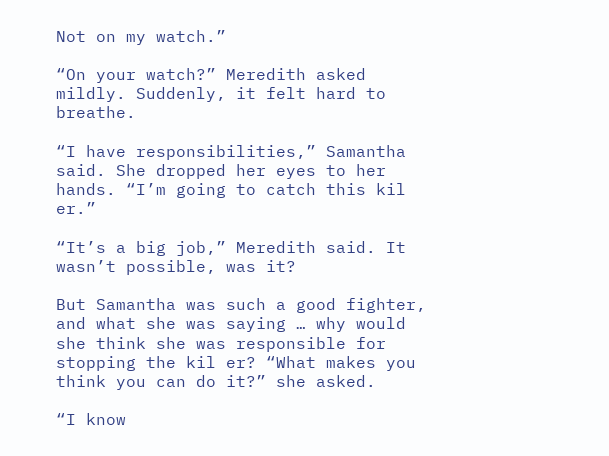Not on my watch.”

“On your watch?” Meredith asked mildly. Suddenly, it felt hard to breathe.

“I have responsibilities,” Samantha said. She dropped her eyes to her hands. “I’m going to catch this kil er.”

“It’s a big job,” Meredith said. It wasn’t possible, was it?

But Samantha was such a good fighter, and what she was saying … why would she think she was responsible for stopping the kil er? “What makes you think you can do it?” she asked.

“I know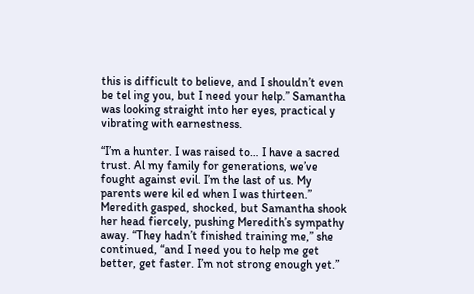this is difficult to believe, and I shouldn’t even be tel ing you, but I need your help.” Samantha was looking straight into her eyes, practical y vibrating with earnestness.

“I’m a hunter. I was raised to… I have a sacred trust. Al my family for generations, we’ve fought against evil. I’m the last of us. My parents were kil ed when I was thirteen.” Meredith gasped, shocked, but Samantha shook her head fiercely, pushing Meredith’s sympathy away. “They hadn’t finished training me,” she continued, “and I need you to help me get better, get faster. I’m not strong enough yet.”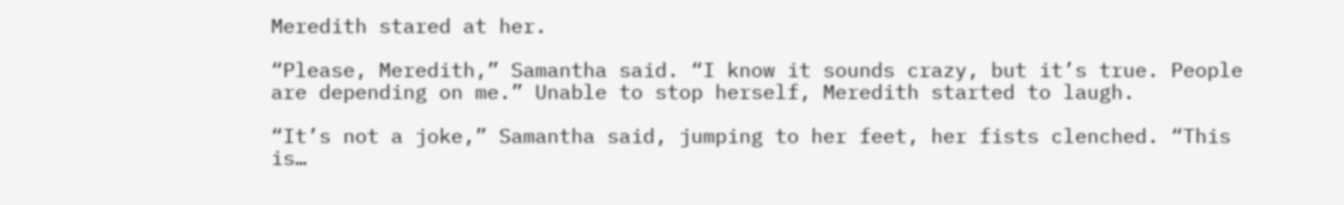Meredith stared at her.

“Please, Meredith,” Samantha said. “I know it sounds crazy, but it’s true. People are depending on me.” Unable to stop herself, Meredith started to laugh.

“It’s not a joke,” Samantha said, jumping to her feet, her fists clenched. “This is…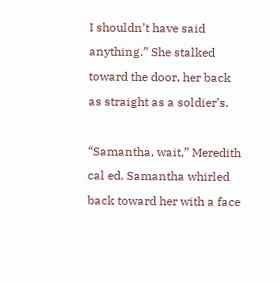I shouldn’t have said anything.” She stalked toward the door, her back as straight as a soldier’s.

“Samantha, wait,” Meredith cal ed. Samantha whirled back toward her with a face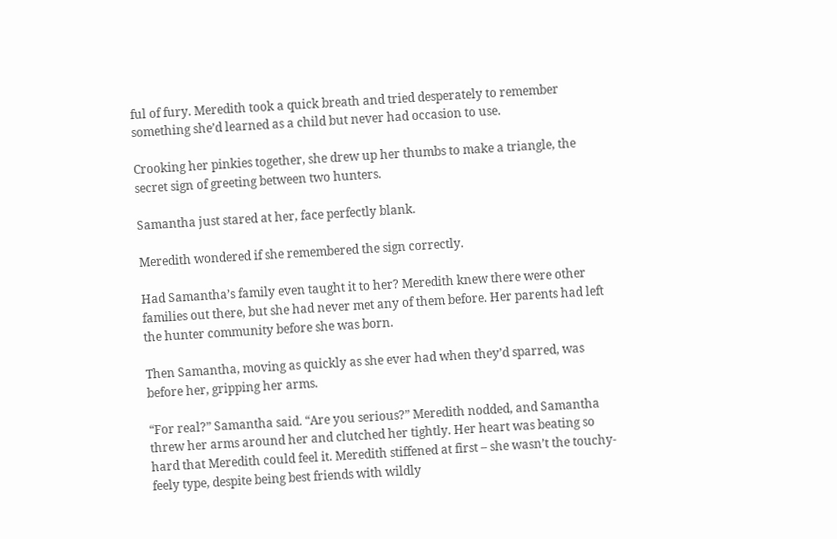ful of fury. Meredith took a quick breath and tried desperately to remember something she’d learned as a child but never had occasion to use.

Crooking her pinkies together, she drew up her thumbs to make a triangle, the secret sign of greeting between two hunters.

Samantha just stared at her, face perfectly blank.

Meredith wondered if she remembered the sign correctly.

Had Samantha’s family even taught it to her? Meredith knew there were other families out there, but she had never met any of them before. Her parents had left the hunter community before she was born.

Then Samantha, moving as quickly as she ever had when they’d sparred, was before her, gripping her arms.

“For real?” Samantha said. “Are you serious?” Meredith nodded, and Samantha threw her arms around her and clutched her tightly. Her heart was beating so hard that Meredith could feel it. Meredith stiffened at first – she wasn’t the touchy-feely type, despite being best friends with wildly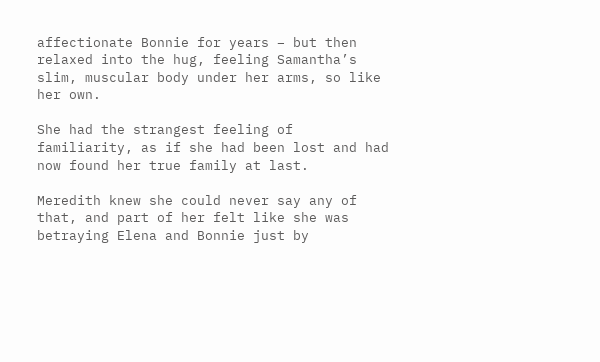affectionate Bonnie for years – but then relaxed into the hug, feeling Samantha’s slim, muscular body under her arms, so like her own.

She had the strangest feeling of familiarity, as if she had been lost and had now found her true family at last.

Meredith knew she could never say any of that, and part of her felt like she was betraying Elena and Bonnie just by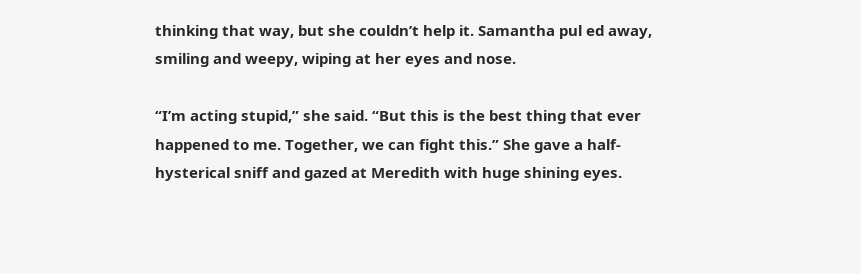thinking that way, but she couldn’t help it. Samantha pul ed away, smiling and weepy, wiping at her eyes and nose.

“I’m acting stupid,” she said. “But this is the best thing that ever happened to me. Together, we can fight this.” She gave a half-hysterical sniff and gazed at Meredith with huge shining eyes.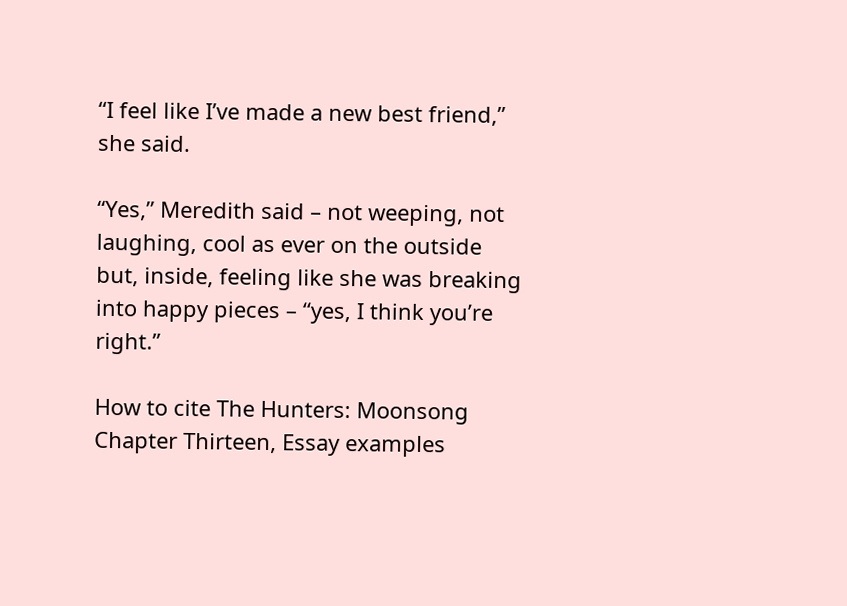“I feel like I’ve made a new best friend,” she said.

“Yes,” Meredith said – not weeping, not laughing, cool as ever on the outside but, inside, feeling like she was breaking into happy pieces – “yes, I think you’re right.”

How to cite The Hunters: Moonsong Chapter Thirteen, Essay examples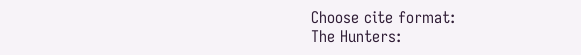Choose cite format:
The Hunters: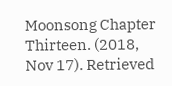Moonsong Chapter Thirteen. (2018, Nov 17). Retrieved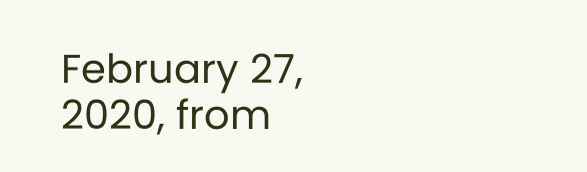February 27, 2020, from